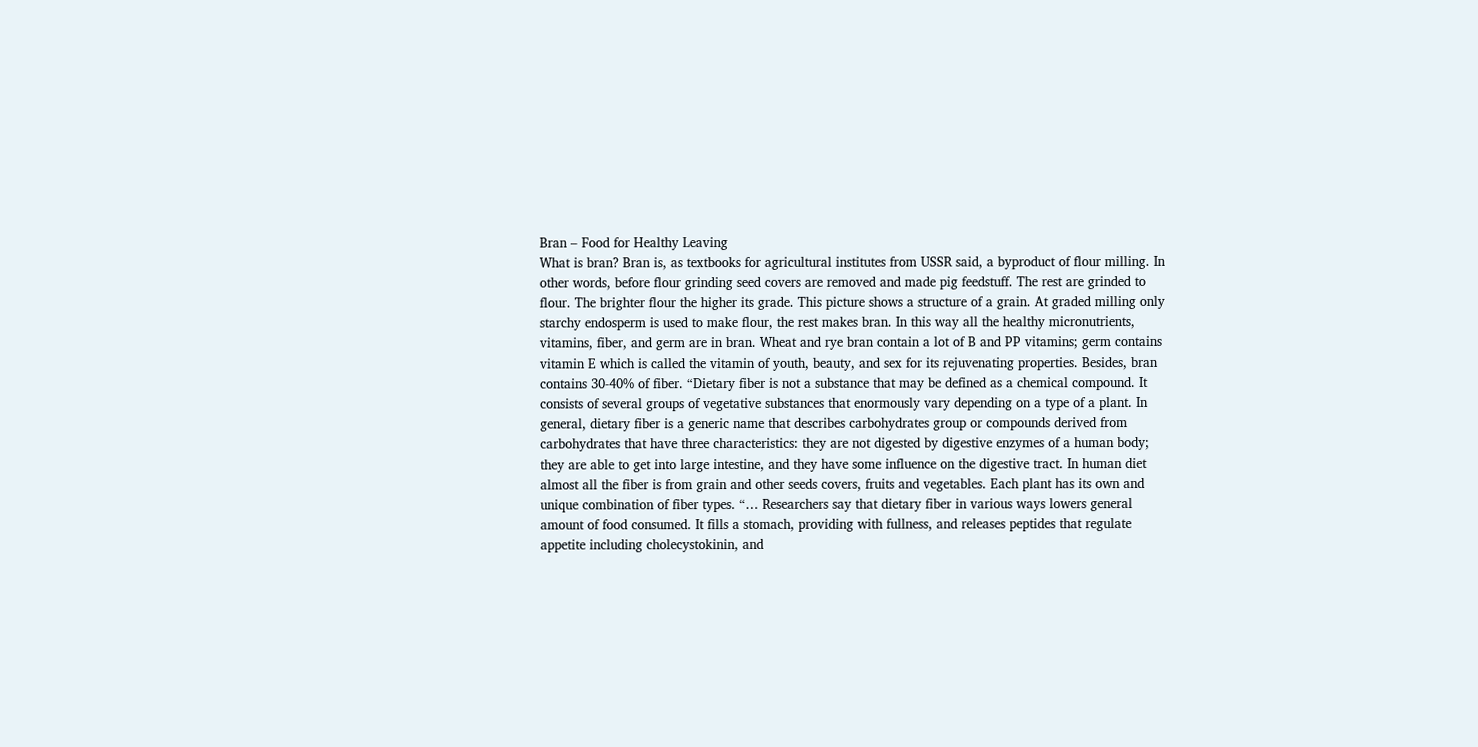Bran – Food for Healthy Leaving
What is bran? Bran is, as textbooks for agricultural institutes from USSR said, a byproduct of flour milling. In other words, before flour grinding seed covers are removed and made pig feedstuff. The rest are grinded to flour. The brighter flour the higher its grade. This picture shows a structure of a grain. At graded milling only starchy endosperm is used to make flour, the rest makes bran. In this way all the healthy micronutrients, vitamins, fiber, and germ are in bran. Wheat and rye bran contain a lot of B and PP vitamins; germ contains vitamin E which is called the vitamin of youth, beauty, and sex for its rejuvenating properties. Besides, bran contains 30-40% of fiber. “Dietary fiber is not a substance that may be defined as a chemical compound. It consists of several groups of vegetative substances that enormously vary depending on a type of a plant. In general, dietary fiber is a generic name that describes carbohydrates group or compounds derived from carbohydrates that have three characteristics: they are not digested by digestive enzymes of a human body; they are able to get into large intestine, and they have some influence on the digestive tract. In human diet almost all the fiber is from grain and other seeds covers, fruits and vegetables. Each plant has its own and unique combination of fiber types. “… Researchers say that dietary fiber in various ways lowers general amount of food consumed. It fills a stomach, providing with fullness, and releases peptides that regulate appetite including cholecystokinin, and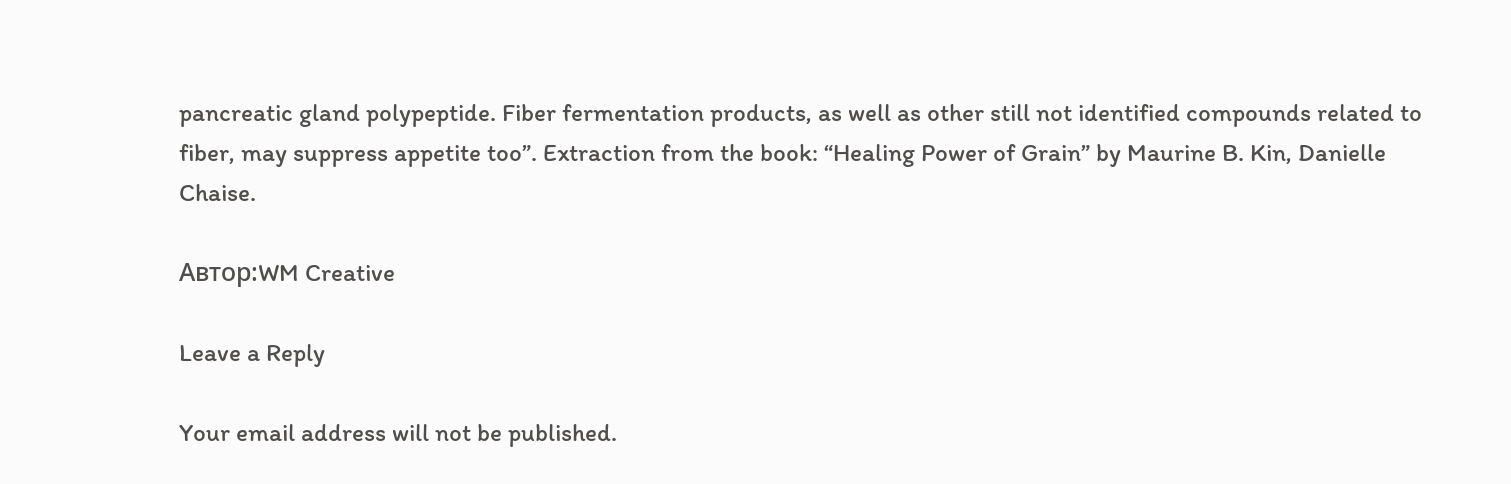pancreatic gland polypeptide. Fiber fermentation products, as well as other still not identified compounds related to fiber, may suppress appetite too”. Extraction from the book: “Healing Power of Grain” by Maurine B. Kin, Danielle Chaise.

Автор:WM Creative

Leave a Reply

Your email address will not be published.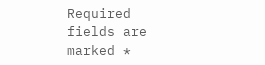Required fields are marked *